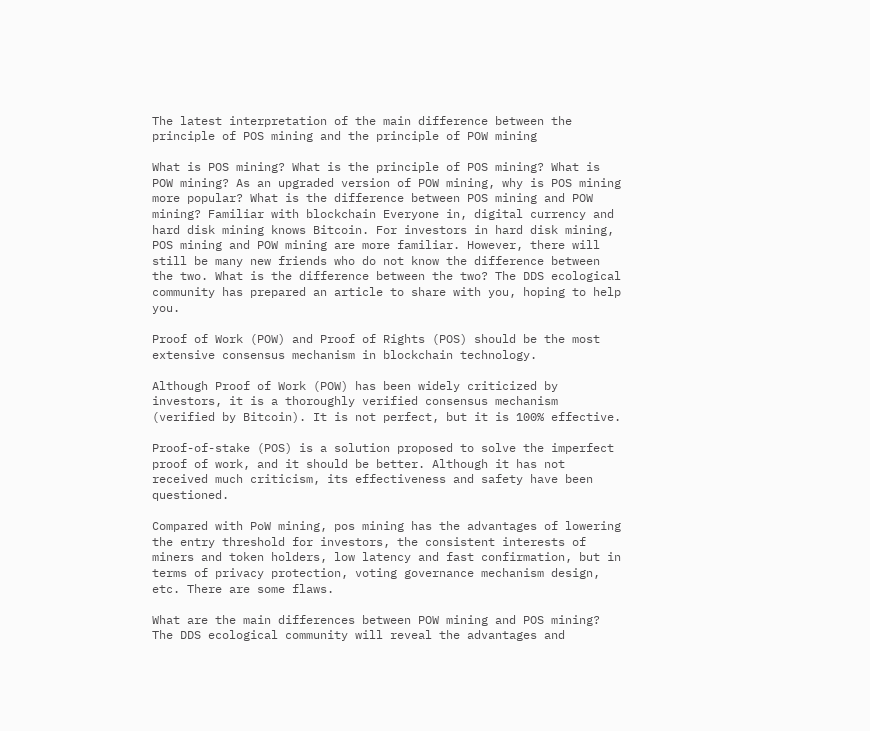The latest interpretation of the main difference between the principle of POS mining and the principle of POW mining

What is POS mining? What is the principle of POS mining? What is POW mining? As an upgraded version of POW mining, why is POS mining more popular? What is the difference between POS mining and POW mining? Familiar with blockchain Everyone in, digital currency and hard disk mining knows Bitcoin. For investors in hard disk mining, POS mining and POW mining are more familiar. However, there will still be many new friends who do not know the difference between the two. What is the difference between the two? The DDS ecological community has prepared an article to share with you, hoping to help you.

Proof of Work (POW) and Proof of Rights (POS) should be the most extensive consensus mechanism in blockchain technology.

Although Proof of Work (POW) has been widely criticized by investors, it is a thoroughly verified consensus mechanism (verified by Bitcoin). It is not perfect, but it is 100% effective.

Proof-of-stake (POS) is a solution proposed to solve the imperfect proof of work, and it should be better. Although it has not received much criticism, its effectiveness and safety have been questioned.

Compared with PoW mining, pos mining has the advantages of lowering the entry threshold for investors, the consistent interests of miners and token holders, low latency and fast confirmation, but in terms of privacy protection, voting governance mechanism design, etc. There are some flaws.

What are the main differences between POW mining and POS mining? The DDS ecological community will reveal the advantages and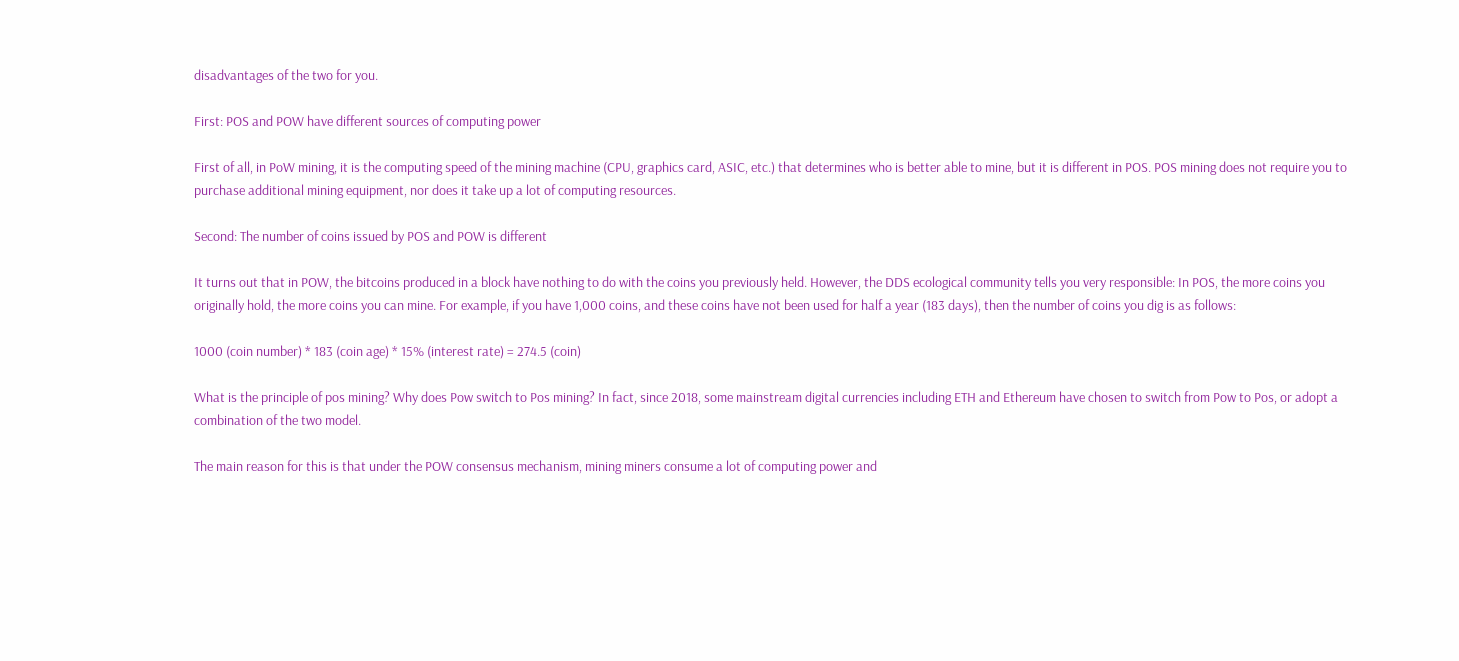disadvantages of the two for you.

First: POS and POW have different sources of computing power

First of all, in PoW mining, it is the computing speed of the mining machine (CPU, graphics card, ASIC, etc.) that determines who is better able to mine, but it is different in POS. POS mining does not require you to purchase additional mining equipment, nor does it take up a lot of computing resources.

Second: The number of coins issued by POS and POW is different

It turns out that in POW, the bitcoins produced in a block have nothing to do with the coins you previously held. However, the DDS ecological community tells you very responsible: In POS, the more coins you originally hold, the more coins you can mine. For example, if you have 1,000 coins, and these coins have not been used for half a year (183 days), then the number of coins you dig is as follows:

1000 (coin number) * 183 (coin age) * 15% (interest rate) = 274.5 (coin)

What is the principle of pos mining? Why does Pow switch to Pos mining? In fact, since 2018, some mainstream digital currencies including ETH and Ethereum have chosen to switch from Pow to Pos, or adopt a combination of the two model.

The main reason for this is that under the POW consensus mechanism, mining miners consume a lot of computing power and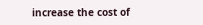increase the cost of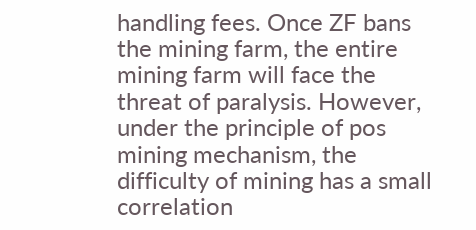handling fees. Once ZF bans the mining farm, the entire mining farm will face the threat of paralysis. However, under the principle of pos mining mechanism, the difficulty of mining has a small correlation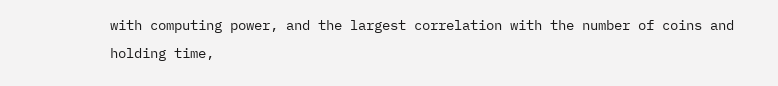with computing power, and the largest correlation with the number of coins and holding time,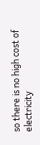so there is no high cost of electricity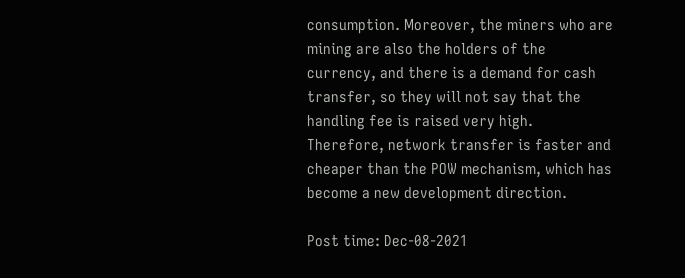consumption. Moreover, the miners who are mining are also the holders of the currency, and there is a demand for cash transfer, so they will not say that the handling fee is raised very high. Therefore, network transfer is faster and cheaper than the POW mechanism, which has become a new development direction.

Post time: Dec-08-2021